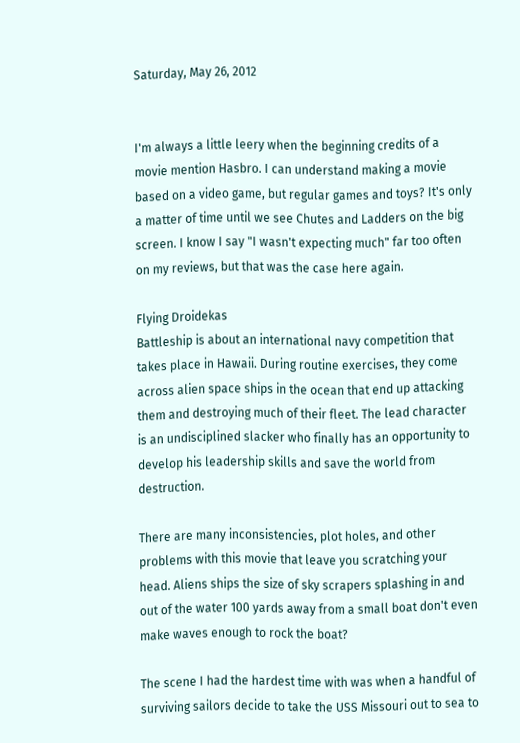Saturday, May 26, 2012


I'm always a little leery when the beginning credits of a movie mention Hasbro. I can understand making a movie based on a video game, but regular games and toys? It's only a matter of time until we see Chutes and Ladders on the big screen. I know I say "I wasn't expecting much" far too often on my reviews, but that was the case here again.

Flying Droidekas
Battleship is about an international navy competition that takes place in Hawaii. During routine exercises, they come across alien space ships in the ocean that end up attacking them and destroying much of their fleet. The lead character is an undisciplined slacker who finally has an opportunity to develop his leadership skills and save the world from destruction.

There are many inconsistencies, plot holes, and other problems with this movie that leave you scratching your head. Aliens ships the size of sky scrapers splashing in and out of the water 100 yards away from a small boat don't even make waves enough to rock the boat?

The scene I had the hardest time with was when a handful of surviving sailors decide to take the USS Missouri out to sea to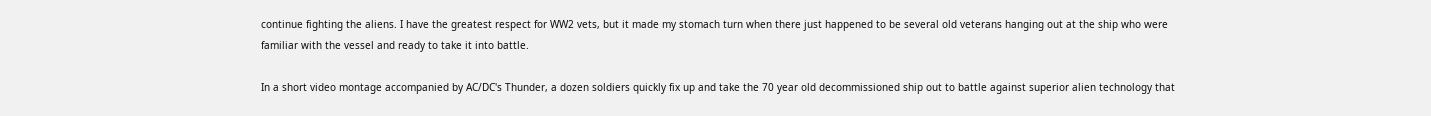continue fighting the aliens. I have the greatest respect for WW2 vets, but it made my stomach turn when there just happened to be several old veterans hanging out at the ship who were familiar with the vessel and ready to take it into battle.

In a short video montage accompanied by AC/DC's Thunder, a dozen soldiers quickly fix up and take the 70 year old decommissioned ship out to battle against superior alien technology that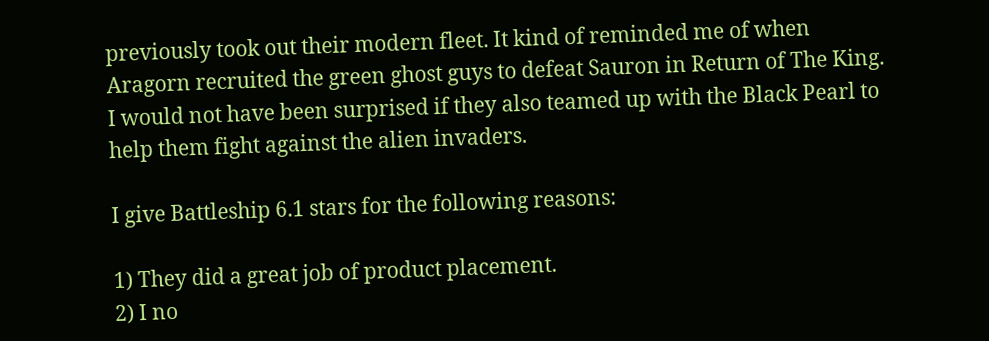previously took out their modern fleet. It kind of reminded me of when Aragorn recruited the green ghost guys to defeat Sauron in Return of The King. I would not have been surprised if they also teamed up with the Black Pearl to help them fight against the alien invaders.

I give Battleship 6.1 stars for the following reasons:

1) They did a great job of product placement.
2) I no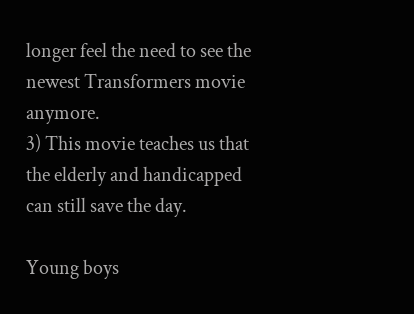longer feel the need to see the newest Transformers movie anymore.
3) This movie teaches us that the elderly and handicapped can still save the day.

Young boys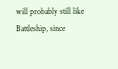will probably still like Battleship, since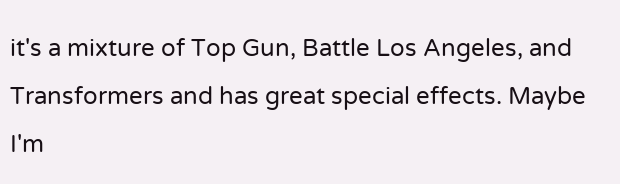it's a mixture of Top Gun, Battle Los Angeles, and Transformers and has great special effects. Maybe I'm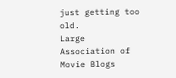just getting too old.
Large Association of Movie Blogs